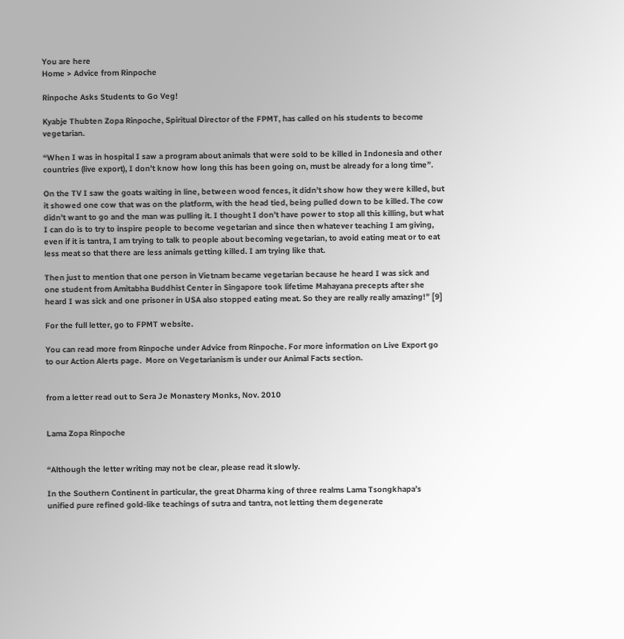You are here
Home > Advice from Rinpoche

Rinpoche Asks Students to Go Veg!

Kyabje Thubten Zopa Rinpoche, Spiritual Director of the FPMT, has called on his students to become vegetarian.

“When I was in hospital I saw a program about animals that were sold to be killed in Indonesia and other countries (live export), I don’t know how long this has been going on, must be already for a long time”.

On the TV I saw the goats waiting in line, between wood fences, it didn’t show how they were killed, but it showed one cow that was on the platform, with the head tied, being pulled down to be killed. The cow didn’t want to go and the man was pulling it. I thought I don’t have power to stop all this killing, but what I can do is to try to inspire people to become vegetarian and since then whatever teaching I am giving, even if it is tantra, I am trying to talk to people about becoming vegetarian, to avoid eating meat or to eat less meat so that there are less animals getting killed. I am trying like that.

Then just to mention that one person in Vietnam became vegetarian because he heard I was sick and one student from Amitabha Buddhist Center in Singapore took lifetime Mahayana precepts after she heard I was sick and one prisoner in USA also stopped eating meat. So they are really really amazing!” [9]

For the full letter, go to FPMT website.

You can read more from Rinpoche under Advice from Rinpoche. For more information on Live Export go to our Action Alerts page.  More on Vegetarianism is under our Animal Facts section.


from a letter read out to Sera Je Monastery Monks, Nov. 2010


Lama Zopa Rinpoche


“Although the letter writing may not be clear, please read it slowly.

In the Southern Continent in particular, the great Dharma king of three realms Lama Tsongkhapa’s unified pure refined gold-like teachings of sutra and tantra, not letting them degenerate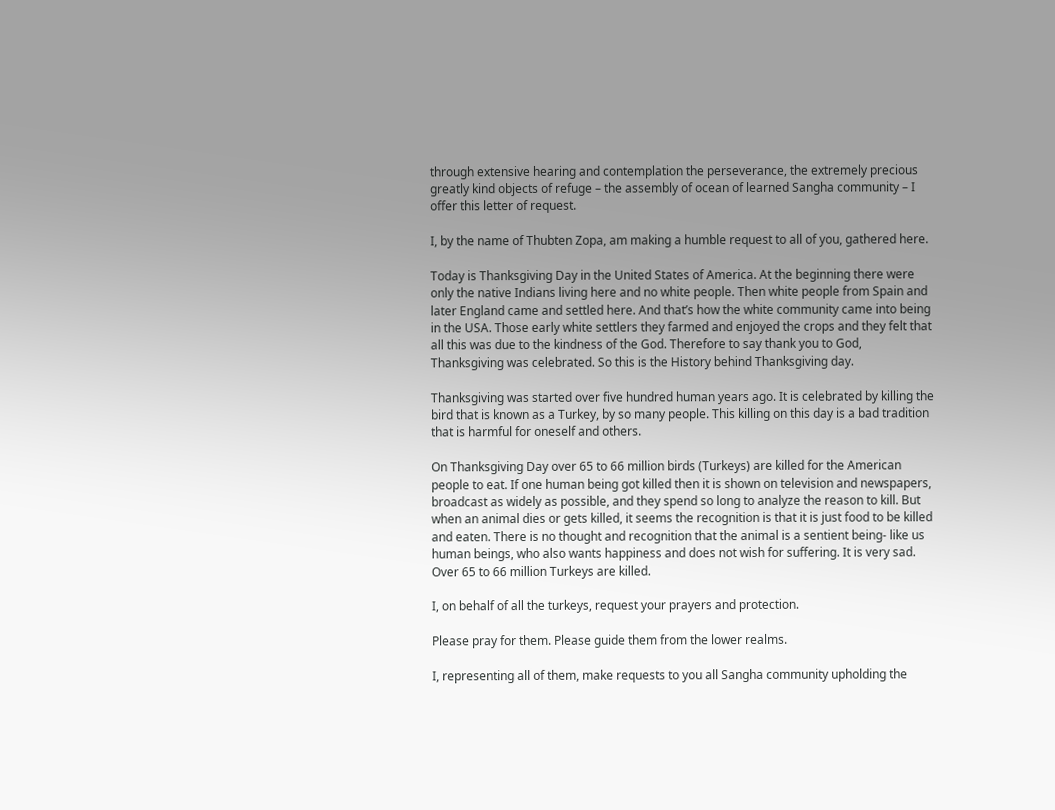through extensive hearing and contemplation the perseverance, the extremely precious greatly kind objects of refuge – the assembly of ocean of learned Sangha community – I offer this letter of request.

I, by the name of Thubten Zopa, am making a humble request to all of you, gathered here.

Today is Thanksgiving Day in the United States of America. At the beginning there were only the native Indians living here and no white people. Then white people from Spain and later England came and settled here. And that’s how the white community came into being in the USA. Those early white settlers they farmed and enjoyed the crops and they felt that all this was due to the kindness of the God. Therefore to say thank you to God, Thanksgiving was celebrated. So this is the History behind Thanksgiving day.

Thanksgiving was started over five hundred human years ago. It is celebrated by killing the bird that is known as a Turkey, by so many people. This killing on this day is a bad tradition that is harmful for oneself and others.

On Thanksgiving Day over 65 to 66 million birds (Turkeys) are killed for the American people to eat. If one human being got killed then it is shown on television and newspapers, broadcast as widely as possible, and they spend so long to analyze the reason to kill. But when an animal dies or gets killed, it seems the recognition is that it is just food to be killed and eaten. There is no thought and recognition that the animal is a sentient being- like us human beings, who also wants happiness and does not wish for suffering. It is very sad. Over 65 to 66 million Turkeys are killed.

I, on behalf of all the turkeys, request your prayers and protection.

Please pray for them. Please guide them from the lower realms.

I, representing all of them, make requests to you all Sangha community upholding the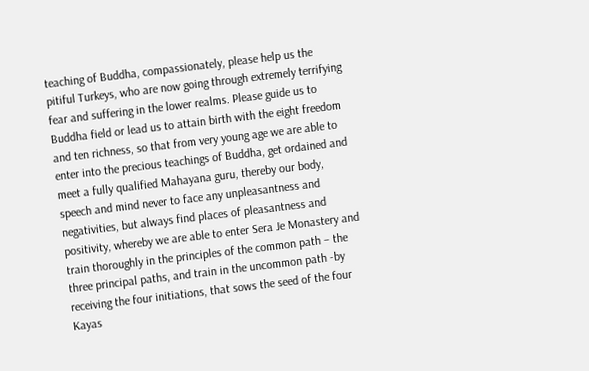teaching of Buddha, compassionately, please help us the pitiful Turkeys, who are now going through extremely terrifying fear and suffering in the lower realms. Please guide us to Buddha field or lead us to attain birth with the eight freedom and ten richness, so that from very young age we are able to enter into the precious teachings of Buddha, get ordained and meet a fully qualified Mahayana guru, thereby our body, speech and mind never to face any unpleasantness and negativities, but always find places of pleasantness and positivity, whereby we are able to enter Sera Je Monastery and train thoroughly in the principles of the common path – the three principal paths, and train in the uncommon path -by receiving the four initiations, that sows the seed of the four Kayas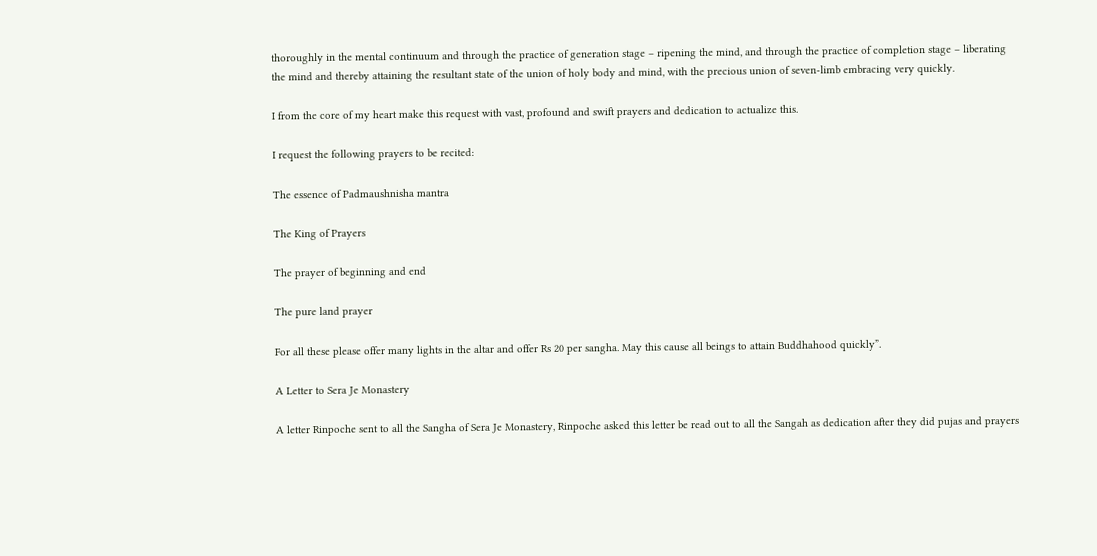thoroughly in the mental continuum and through the practice of generation stage – ripening the mind, and through the practice of completion stage – liberating the mind and thereby attaining the resultant state of the union of holy body and mind, with the precious union of seven-limb embracing very quickly.

I from the core of my heart make this request with vast, profound and swift prayers and dedication to actualize this.

I request the following prayers to be recited:

The essence of Padmaushnisha mantra

The King of Prayers

The prayer of beginning and end

The pure land prayer

For all these please offer many lights in the altar and offer Rs 20 per sangha. May this cause all beings to attain Buddhahood quickly”.

A Letter to Sera Je Monastery

A letter Rinpoche sent to all the Sangha of Sera Je Monastery, Rinpoche asked this letter be read out to all the Sangah as dedication after they did pujas and prayers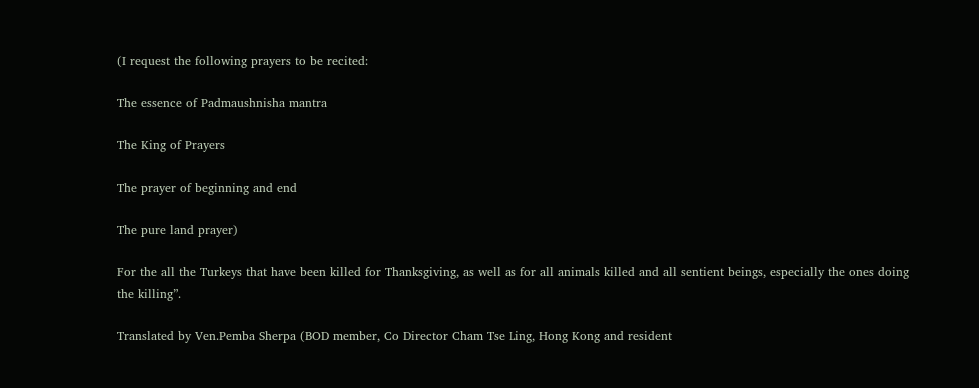(I request the following prayers to be recited:

The essence of Padmaushnisha mantra

The King of Prayers

The prayer of beginning and end

The pure land prayer)

For the all the Turkeys that have been killed for Thanksgiving, as well as for all animals killed and all sentient beings, especially the ones doing the killing”.

Translated by Ven.Pemba Sherpa (BOD member, Co Director Cham Tse Ling, Hong Kong and resident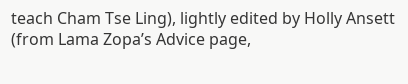teach Cham Tse Ling), lightly edited by Holly Ansett (from Lama Zopa’s Advice page,